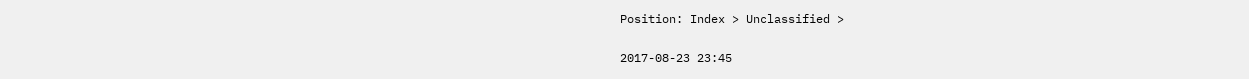Position: Index > Unclassified >


2017-08-23 23:45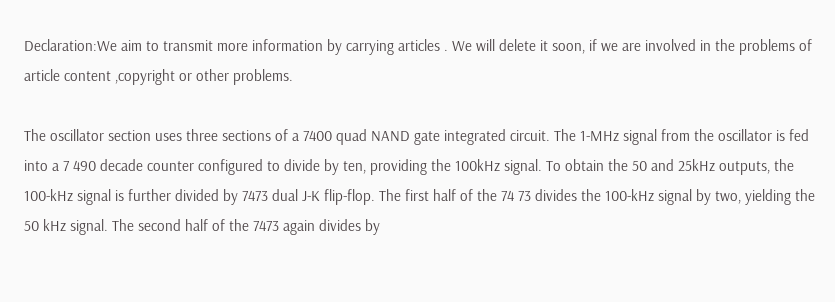Declaration:We aim to transmit more information by carrying articles . We will delete it soon, if we are involved in the problems of article content ,copyright or other problems.

The oscillator section uses three sections of a 7400 quad NAND gate integrated circuit. The 1-MHz signal from the oscillator is fed into a 7 490 decade counter configured to divide by ten, providing the 100kHz signal. To obtain the 50 and 25kHz outputs, the 100-kHz signal is further divided by 7473 dual J-K flip-flop. The first half of the 74 73 divides the 100-kHz signal by two, yielding the 50 kHz signal. The second half of the 7473 again divides by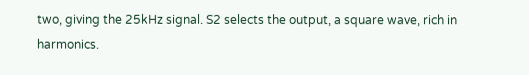two, giving the 25kHz signal. S2 selects the output, a square wave, rich in harmonics.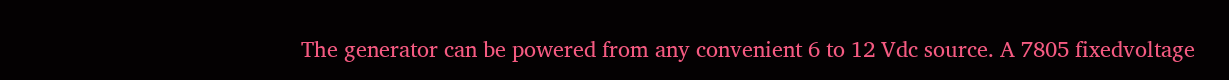The generator can be powered from any convenient 6 to 12 Vdc source. A 7805 fixedvoltage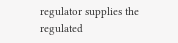regulator supplies the regulated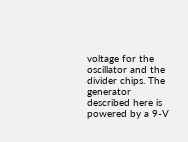voltage for the oscillator and the divider chips. The generator described here is powered by a 9-V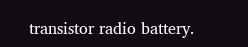transistor radio battery.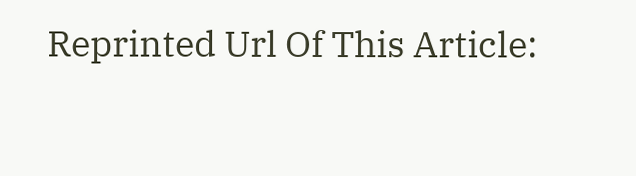Reprinted Url Of This Article: